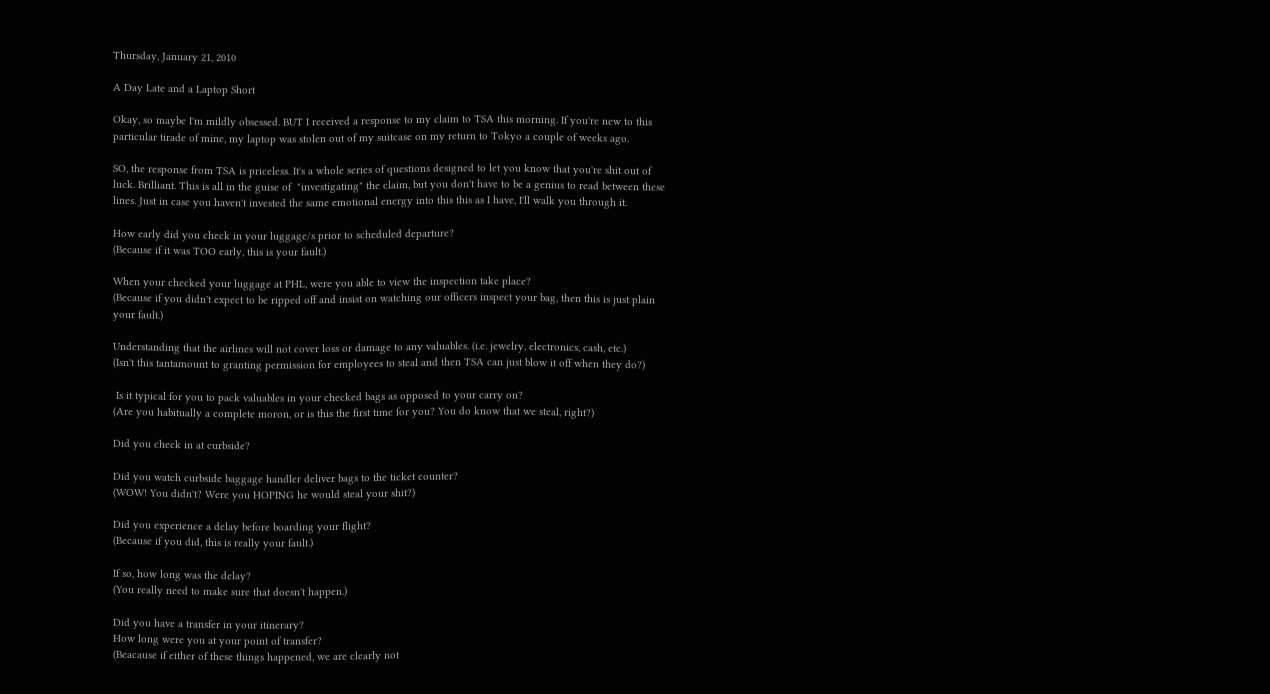Thursday, January 21, 2010

A Day Late and a Laptop Short

Okay, so maybe I'm mildly obsessed. BUT I received a response to my claim to TSA this morning. If you're new to this particular tirade of mine, my laptop was stolen out of my suitcase on my return to Tokyo a couple of weeks ago.

SO, the response from TSA is priceless. It's a whole series of questions designed to let you know that you're shit out of luck. Brilliant. This is all in the guise of  "investigating" the claim, but you don't have to be a genius to read between these lines. Just in case you haven't invested the same emotional energy into this this as I have, I'll walk you through it.

How early did you check in your luggage/s prior to scheduled departure?
(Because if it was TOO early, this is your fault.)

When your checked your luggage at PHL, were you able to view the inspection take place?
(Because if you didn't expect to be ripped off and insist on watching our officers inspect your bag, then this is just plain your fault.)

Understanding that the airlines will not cover loss or damage to any valuables. (i.e. jewelry, electronics, cash, etc.)
(Isn't this tantamount to granting permission for employees to steal and then TSA can just blow it off when they do?)

 Is it typical for you to pack valuables in your checked bags as opposed to your carry on?
(Are you habitually a complete moron, or is this the first time for you? You do know that we steal, right?)

Did you check in at curbside?

Did you watch curbside baggage handler deliver bags to the ticket counter?
(WOW! You didn't? Were you HOPING he would steal your shit?)

Did you experience a delay before boarding your flight?
(Because if you did, this is really your fault.)

If so, how long was the delay?
(You really need to make sure that doesn't happen.)

Did you have a transfer in your itinerary?
How long were you at your point of transfer?
(Beacause if either of these things happened, we are clearly not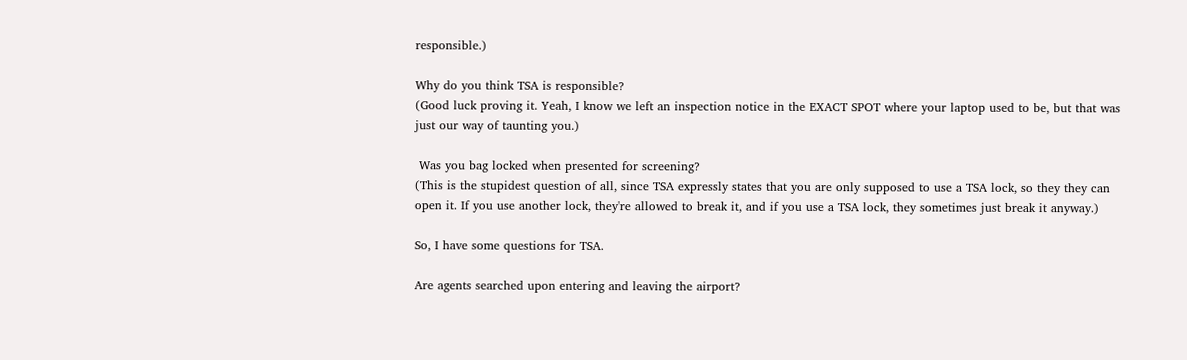responsible.)

Why do you think TSA is responsible?
(Good luck proving it. Yeah, I know we left an inspection notice in the EXACT SPOT where your laptop used to be, but that was just our way of taunting you.)

 Was you bag locked when presented for screening?
(This is the stupidest question of all, since TSA expressly states that you are only supposed to use a TSA lock, so they they can open it. If you use another lock, they're allowed to break it, and if you use a TSA lock, they sometimes just break it anyway.)

So, I have some questions for TSA.

Are agents searched upon entering and leaving the airport?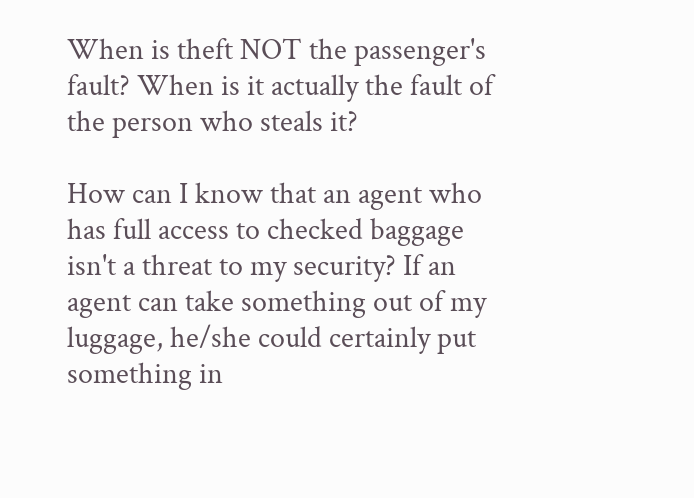When is theft NOT the passenger's fault? When is it actually the fault of the person who steals it?

How can I know that an agent who has full access to checked baggage isn't a threat to my security? If an agent can take something out of my luggage, he/she could certainly put something in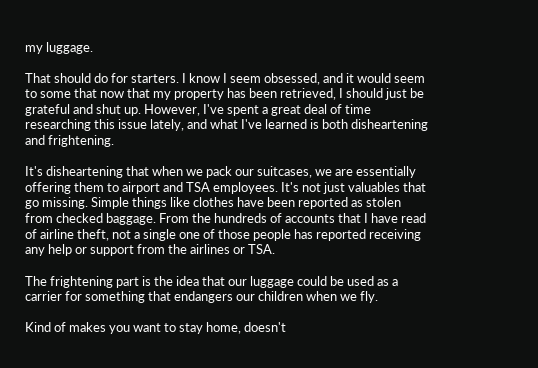my luggage.

That should do for starters. I know I seem obsessed, and it would seem to some that now that my property has been retrieved, I should just be grateful and shut up. However, I've spent a great deal of time researching this issue lately, and what I've learned is both disheartening and frightening.

It's disheartening that when we pack our suitcases, we are essentially offering them to airport and TSA employees. It's not just valuables that go missing. Simple things like clothes have been reported as stolen from checked baggage. From the hundreds of accounts that I have read of airline theft, not a single one of those people has reported receiving any help or support from the airlines or TSA.

The frightening part is the idea that our luggage could be used as a carrier for something that endangers our children when we fly.

Kind of makes you want to stay home, doesn't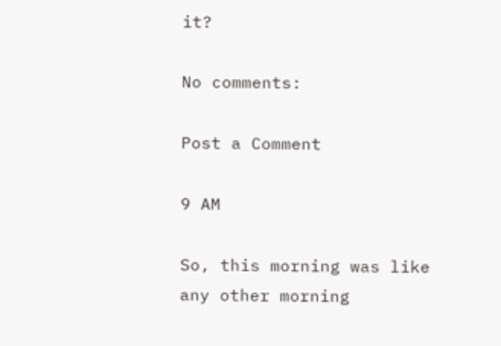it?

No comments:

Post a Comment

9 AM

So, this morning was like any other morning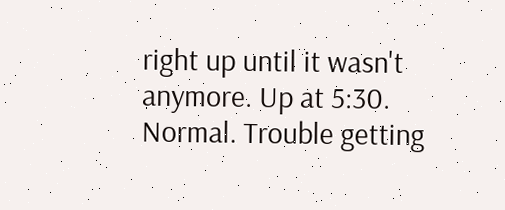right up until it wasn't anymore. Up at 5:30. Normal. Trouble getting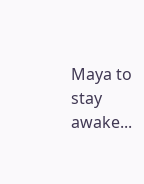Maya to stay awake...